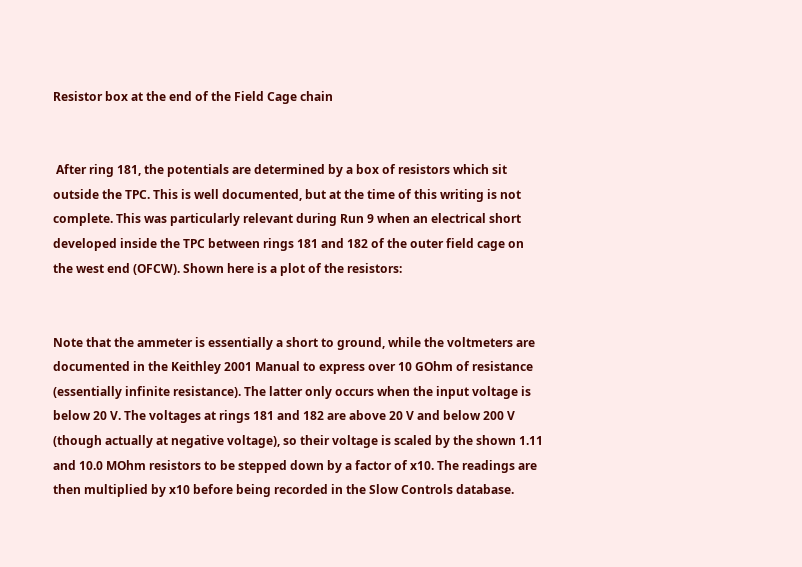Resistor box at the end of the Field Cage chain


 After ring 181, the potentials are determined by a box of resistors which sit outside the TPC. This is well documented, but at the time of this writing is not complete. This was particularly relevant during Run 9 when an electrical short developed inside the TPC between rings 181 and 182 of the outer field cage on the west end (OFCW). Shown here is a plot of the resistors:


Note that the ammeter is essentially a short to ground, while the voltmeters are documented in the Keithley 2001 Manual to express over 10 GOhm of resistance (essentially infinite resistance). The latter only occurs when the input voltage is below 20 V. The voltages at rings 181 and 182 are above 20 V and below 200 V (though actually at negative voltage), so their voltage is scaled by the shown 1.11 and 10.0 MOhm resistors to be stepped down by a factor of x10. The readings are then multiplied by x10 before being recorded in the Slow Controls database.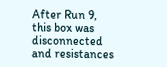After Run 9, this box was disconnected and resistances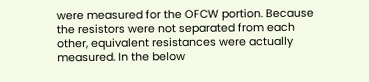were measured for the OFCW portion. Because the resistors were not separated from each other, equivalent resistances were actually measured. In the below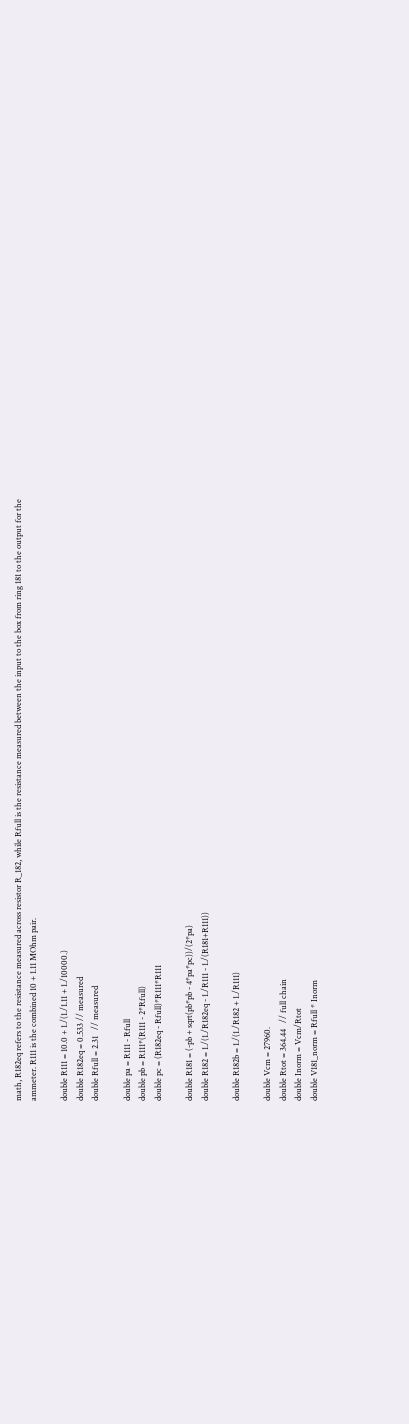math, R182eq refers to the resistance measured across resistor R_182, while Rfull is the resistance measured between the input to the box from ring 181 to the output for the ammeter. R111 is the combined 10 + 1.11 MOhm pair.

double R111 = 10.0 + 1./(1./1.11 + 1./10000.)
double R182eq = 0.533 // measured
double Rfull = 2.31   // measured

double pa = R111 - Rfull
double pb = R111*(R111 - 2*Rfull)
double pc = (R182eq - Rfull)*R111*R111

double R181 = (-pb + sqrt(pb*pb - 4*pa*pc))/(2*pa)
double R182 = 1./(1./R182eq - 1./R111 - 1./(R181+R111))

double R182b = 1./(1./R182 + 1./R111)

double Vcm = 27960.
double Rtot = 364.44   // full chain
double Inorm = Vcm/Rtot
double V181_norm = Rfull * Inorm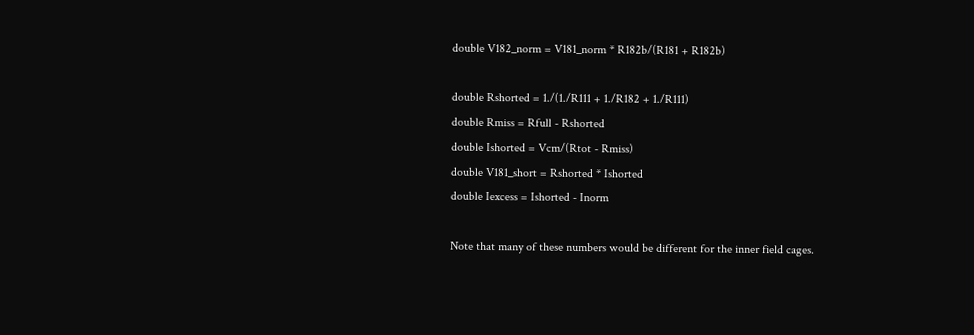double V182_norm = V181_norm * R182b/(R181 + R182b)

double Rshorted = 1./(1./R111 + 1./R182 + 1./R111)
double Rmiss = Rfull - Rshorted
double Ishorted = Vcm/(Rtot - Rmiss)
double V181_short = Rshorted * Ishorted
double Iexcess = Ishorted - Inorm

Note that many of these numbers would be different for the inner field cages.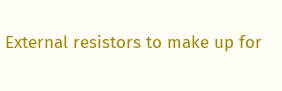External resistors to make up for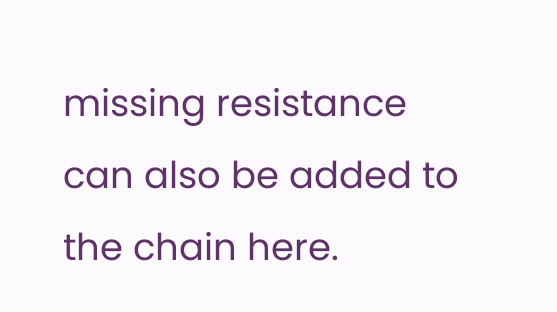missing resistance can also be added to the chain here.